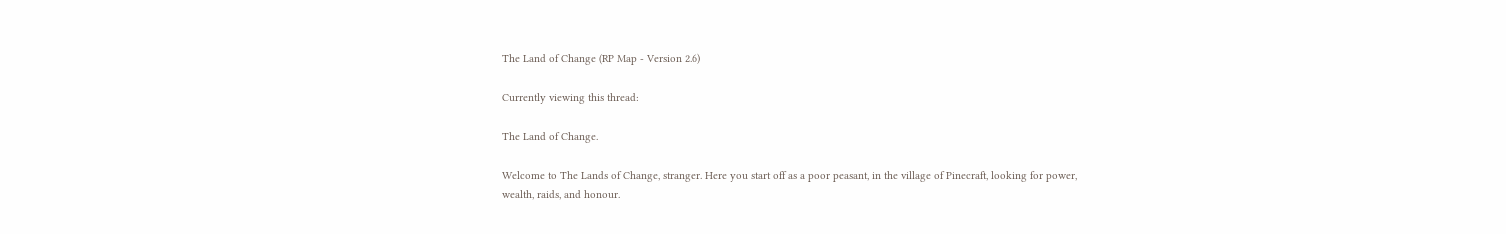The Land of Change (RP Map - Version 2.6)

Currently viewing this thread:

The Land of Change.

Welcome to The Lands of Change, stranger. Here you start off as a poor peasant, in the village of Pinecraft, looking for power, wealth, raids, and honour.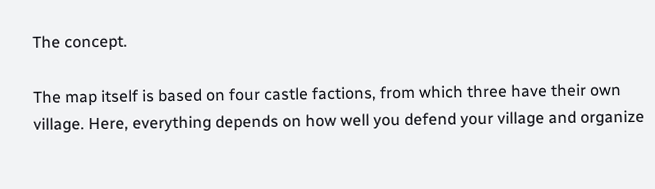The concept.

The map itself is based on four castle factions, from which three have their own village. Here, everything depends on how well you defend your village and organize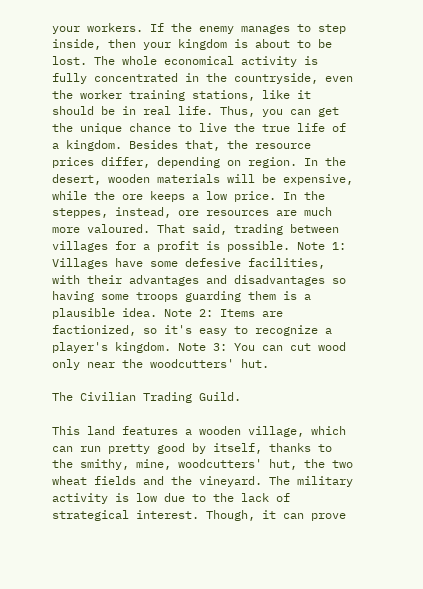your workers. If the enemy manages to step inside, then your kingdom is about to be lost. The whole economical activity is fully concentrated in the countryside, even the worker training stations, like it should be in real life. Thus, you can get the unique chance to live the true life of a kingdom. Besides that, the resource prices differ, depending on region. In the desert, wooden materials will be expensive, while the ore keeps a low price. In the steppes, instead, ore resources are much more valoured. That said, trading between villages for a profit is possible. Note 1: Villages have some defesive facilities, with their advantages and disadvantages so having some troops guarding them is a plausible idea. Note 2: Items are factionized, so it's easy to recognize a player's kingdom. Note 3: You can cut wood only near the woodcutters' hut.

The Civilian Trading Guild.

This land features a wooden village, which can run pretty good by itself, thanks to the smithy, mine, woodcutters' hut, the two wheat fields and the vineyard. The military activity is low due to the lack of strategical interest. Though, it can prove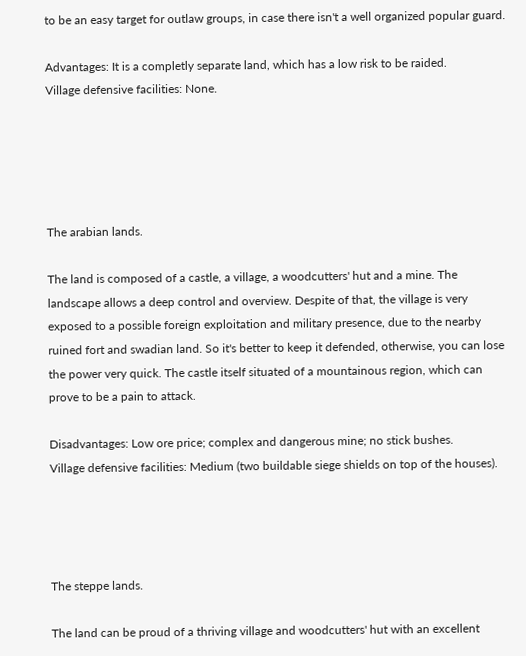to be an easy target for outlaw groups, in case there isn't a well organized popular guard.

Advantages: It is a completly separate land, which has a low risk to be raided.
Village defensive facilities: None.





The arabian lands.

The land is composed of a castle, a village, a woodcutters' hut and a mine. The landscape allows a deep control and overview. Despite of that, the village is very exposed to a possible foreign exploitation and military presence, due to the nearby ruined fort and swadian land. So it's better to keep it defended, otherwise, you can lose the power very quick. The castle itself situated of a mountainous region, which can prove to be a pain to attack.

Disadvantages: Low ore price; complex and dangerous mine; no stick bushes.
Village defensive facilities: Medium (two buildable siege shields on top of the houses).




The steppe lands.

The land can be proud of a thriving village and woodcutters' hut with an excellent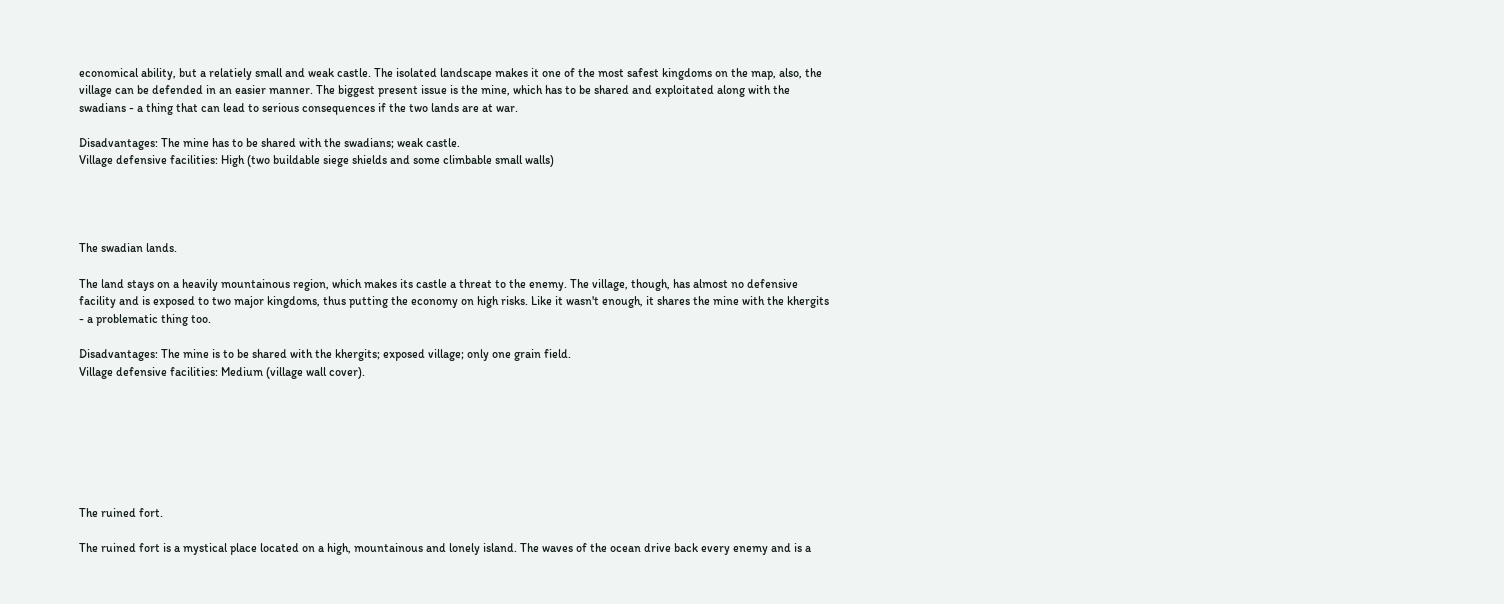economical ability, but a relatiely small and weak castle. The isolated landscape makes it one of the most safest kingdoms on the map, also, the village can be defended in an easier manner. The biggest present issue is the mine, which has to be shared and exploitated along with the swadians - a thing that can lead to serious consequences if the two lands are at war.

Disadvantages: The mine has to be shared with the swadians; weak castle.
Village defensive facilities: High (two buildable siege shields and some climbable small walls)




The swadian lands.

The land stays on a heavily mountainous region, which makes its castle a threat to the enemy. The village, though, has almost no defensive facility and is exposed to two major kingdoms, thus putting the economy on high risks. Like it wasn't enough, it shares the mine with the khergits - a problematic thing too.

Disadvantages: The mine is to be shared with the khergits; exposed village; only one grain field.
Village defensive facilities: Medium (village wall cover).







The ruined fort.

The ruined fort is a mystical place located on a high, mountainous and lonely island. The waves of the ocean drive back every enemy and is a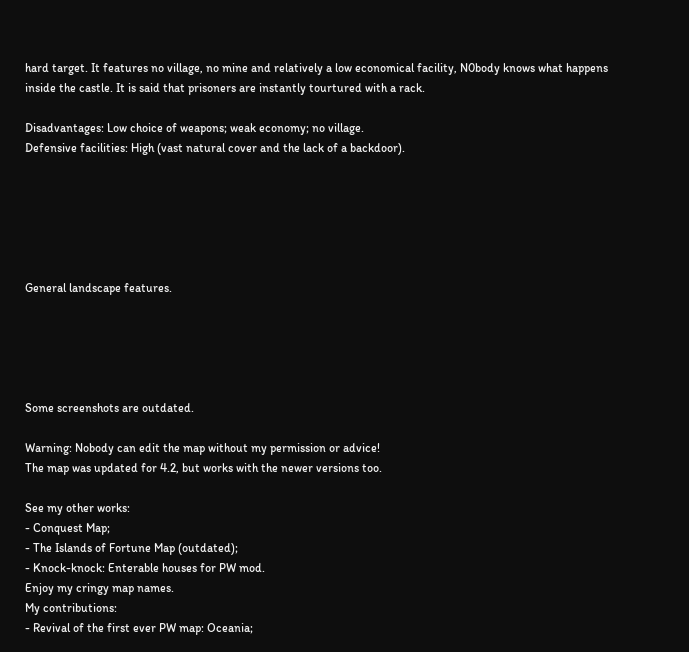hard target. It features no village, no mine and relatively a low economical facility, N0body knows what happens inside the castle. It is said that prisoners are instantly tourtured with a rack.

Disadvantages: Low choice of weapons; weak economy; no village.
Defensive facilities: High (vast natural cover and the lack of a backdoor).






General landscape features.





Some screenshots are outdated.

Warning: Nobody can edit the map without my permission or advice!
The map was updated for 4.2, but works with the newer versions too.

See my other works:
- Conquest Map;
- The Islands of Fortune Map (outdated);
- Knock-knock: Enterable houses for PW mod.
Enjoy my cringy map names.
My contributions:
- Revival of the first ever PW map: Oceania;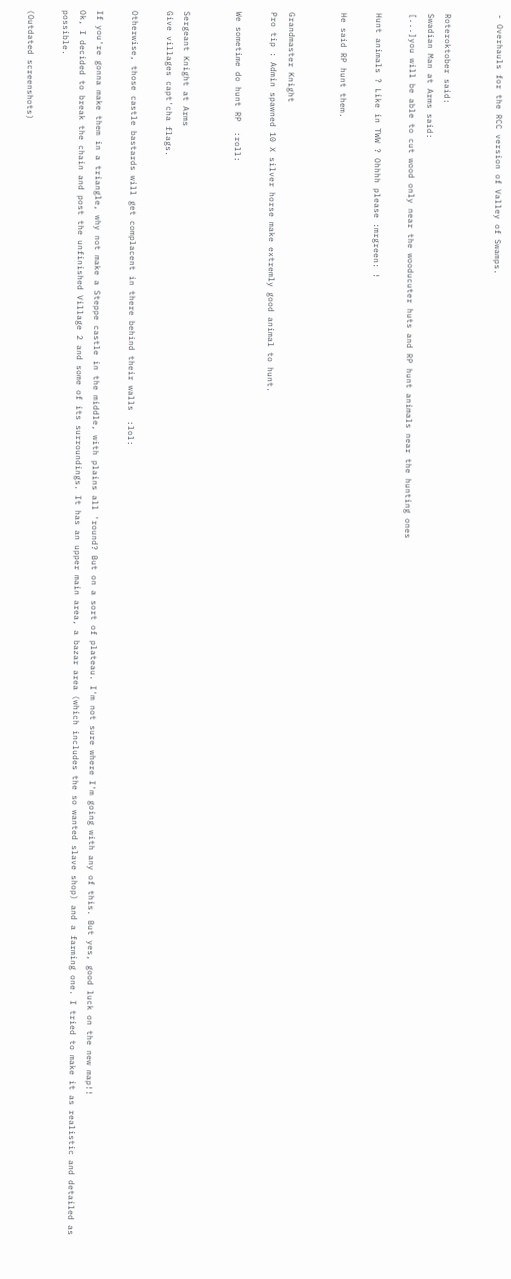- Overhauls for the RCC version of Valley of Swamps.


Roteroktober said:
Swadian Man at Arms said:
[...]you will be able to cut wood only near the wooducuter huts and RP hunt animals near the hunting ones

Hunt animals ? Like in TWW ? Ohhhh please :mrgreen: !

He said RP hunt them.


Grandmaster Knight
Pro tip : Admin spawned 10 X silver horse make extremly good animal to hunt.

We sometime do hunt RP  :roll:


Sergeant Knight at Arms
Give villages capt'cha flags.

Otherwise, those castle bastards will get complacent in there behind their walls  :lol:

If you're gonna make them in a triangle, why not make a Steppe castle in the middle, with plains all 'round? But on a sort of plateau. I'm not sure where I'm going with any of this. But yes, good luck on the new map!!
Ok, I decided to break the chain and post the unfinished Village 2 and some of its surroundings. It has an upper main area, a bazar area (which includes the so wanted slave shop) and a farming one. I tried to make it as realistic and detailed as possible.

(Outdated screenshots)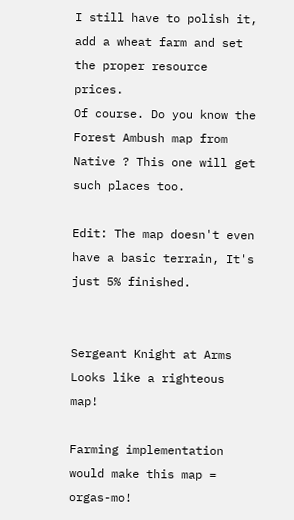I still have to polish it, add a wheat farm and set the proper resource prices.
Of course. Do you know the Forest Ambush map from Native ? This one will get such places too.

Edit: The map doesn't even have a basic terrain, It's just 5% finished.


Sergeant Knight at Arms
Looks like a righteous map!

Farming implementation would make this map = orgas-mo!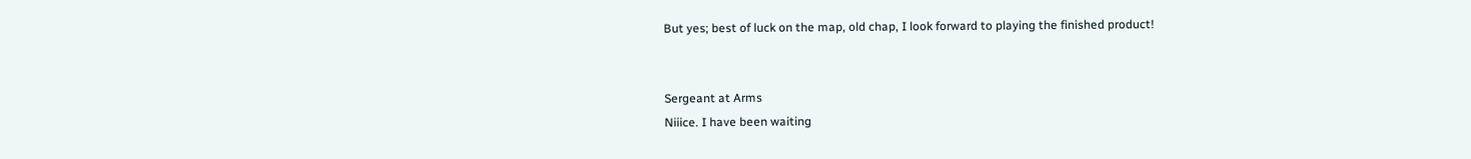But yes; best of luck on the map, old chap, I look forward to playing the finished product!


Sergeant at Arms
Niiice. I have been waiting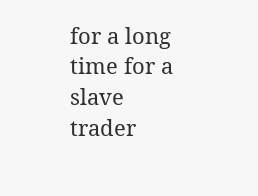for a long time for a slave trader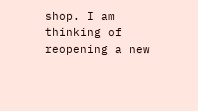shop. I am thinking of reopening a new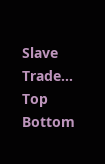Slave Trade...
Top Bottom